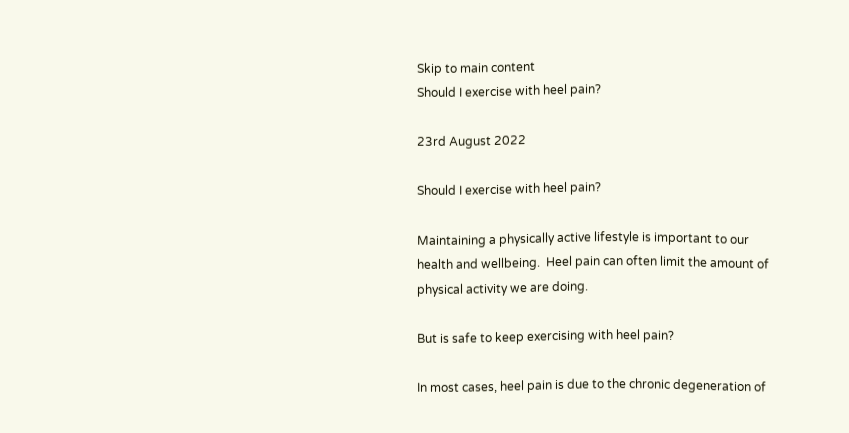Skip to main content
Should I exercise with heel pain?

23rd August 2022

Should I exercise with heel pain?

Maintaining a physically active lifestyle is important to our health and wellbeing.  Heel pain can often limit the amount of physical activity we are doing.

But is safe to keep exercising with heel pain?

In most cases, heel pain is due to the chronic degeneration of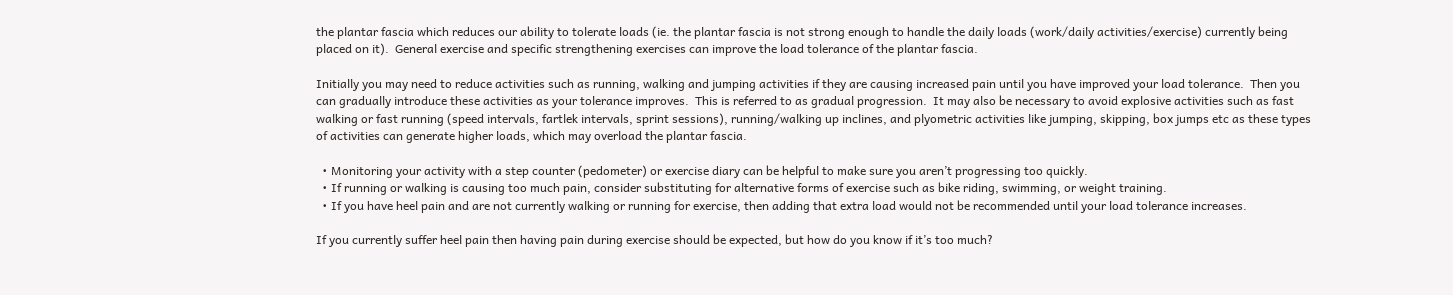the plantar fascia which reduces our ability to tolerate loads (ie. the plantar fascia is not strong enough to handle the daily loads (work/daily activities/exercise) currently being placed on it).  General exercise and specific strengthening exercises can improve the load tolerance of the plantar fascia.

Initially you may need to reduce activities such as running, walking and jumping activities if they are causing increased pain until you have improved your load tolerance.  Then you can gradually introduce these activities as your tolerance improves.  This is referred to as gradual progression.  It may also be necessary to avoid explosive activities such as fast walking or fast running (speed intervals, fartlek intervals, sprint sessions), running/walking up inclines, and plyometric activities like jumping, skipping, box jumps etc as these types of activities can generate higher loads, which may overload the plantar fascia.

  • Monitoring your activity with a step counter (pedometer) or exercise diary can be helpful to make sure you aren’t progressing too quickly.
  • If running or walking is causing too much pain, consider substituting for alternative forms of exercise such as bike riding, swimming, or weight training.
  • If you have heel pain and are not currently walking or running for exercise, then adding that extra load would not be recommended until your load tolerance increases.

If you currently suffer heel pain then having pain during exercise should be expected, but how do you know if it’s too much?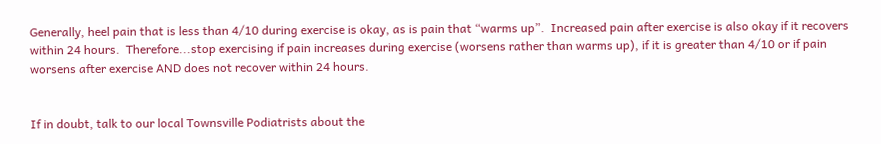Generally, heel pain that is less than 4/10 during exercise is okay, as is pain that “warms up”.  Increased pain after exercise is also okay if it recovers within 24 hours.  Therefore...stop exercising if pain increases during exercise (worsens rather than warms up), if it is greater than 4/10 or if pain worsens after exercise AND does not recover within 24 hours.


If in doubt, talk to our local Townsville Podiatrists about the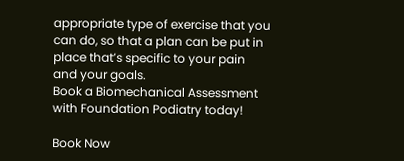appropriate type of exercise that you can do, so that a plan can be put in place that’s specific to your pain and your goals.
Book a Biomechanical Assessment with Foundation Podiatry today!

Book Now